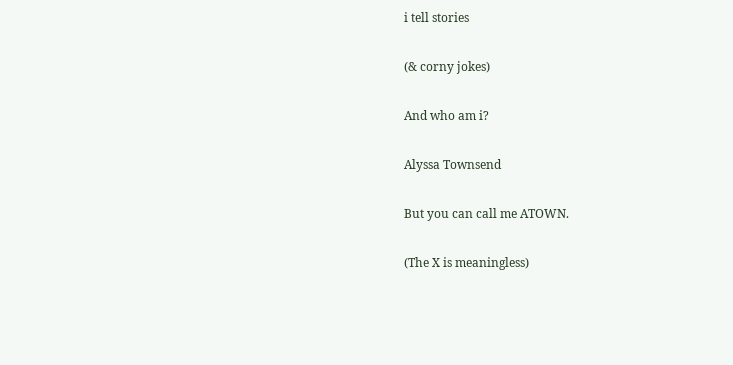i tell stories

(& corny jokes)

And who am i?

Alyssa Townsend

But you can call me ATOWN.

(The X is meaningless)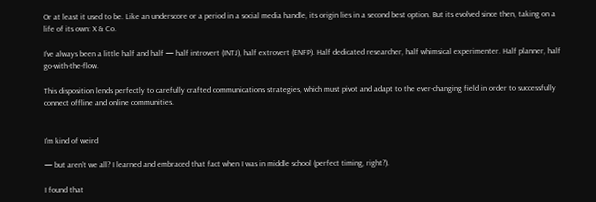Or at least it used to be. Like an underscore or a period in a social media handle, its origin lies in a second best option. But its evolved since then, taking on a life of its own: X & Co.

I’ve always been a little half and half — half introvert (INTJ), half extrovert (ENFP). Half dedicated researcher, half whimsical experimenter. Half planner, half go-with-the-flow.

This disposition lends perfectly to carefully crafted communications strategies, which must pivot and adapt to the ever-changing field in order to successfully connect offline and online communities.


I’m kind of weird

— but aren’t we all? I learned and embraced that fact when I was in middle school (perfect timing, right?).

I found that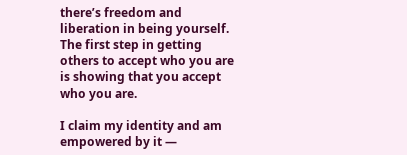there’s freedom and liberation in being yourself. The first step in getting others to accept who you are is showing that you accept who you are.

I claim my identity and am empowered by it —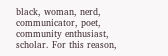black, woman, nerd, communicator, poet, community enthusiast, scholar. For this reason,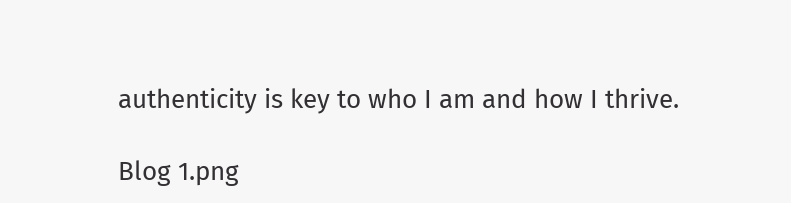authenticity is key to who I am and how I thrive.

Blog 1.png